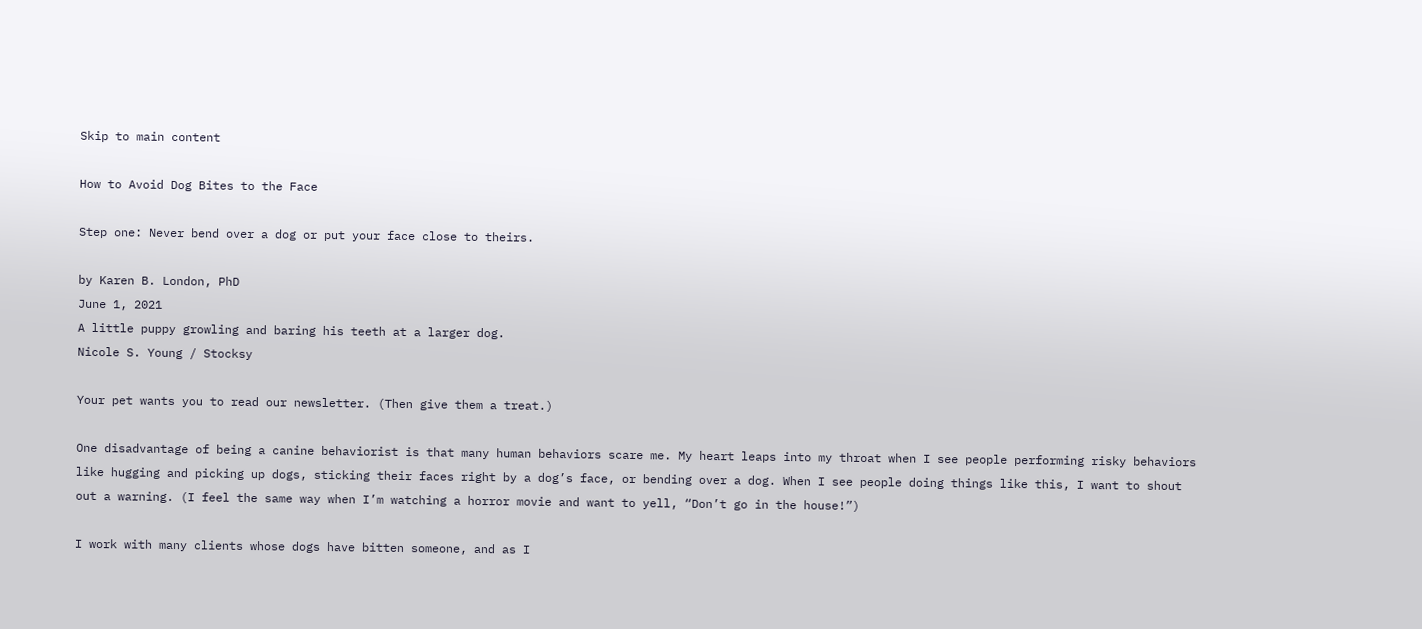Skip to main content

How to Avoid Dog Bites to the Face

Step one: Never bend over a dog or put your face close to theirs.

by Karen B. London, PhD
June 1, 2021
A little puppy growling and baring his teeth at a larger dog.
Nicole S. Young / Stocksy

Your pet wants you to read our newsletter. (Then give them a treat.)

One disadvantage of being a canine behaviorist is that many human behaviors scare me. My heart leaps into my throat when I see people performing risky behaviors like hugging and picking up dogs, sticking their faces right by a dog’s face, or bending over a dog. When I see people doing things like this, I want to shout out a warning. (I feel the same way when I’m watching a horror movie and want to yell, “Don’t go in the house!”)

I work with many clients whose dogs have bitten someone, and as I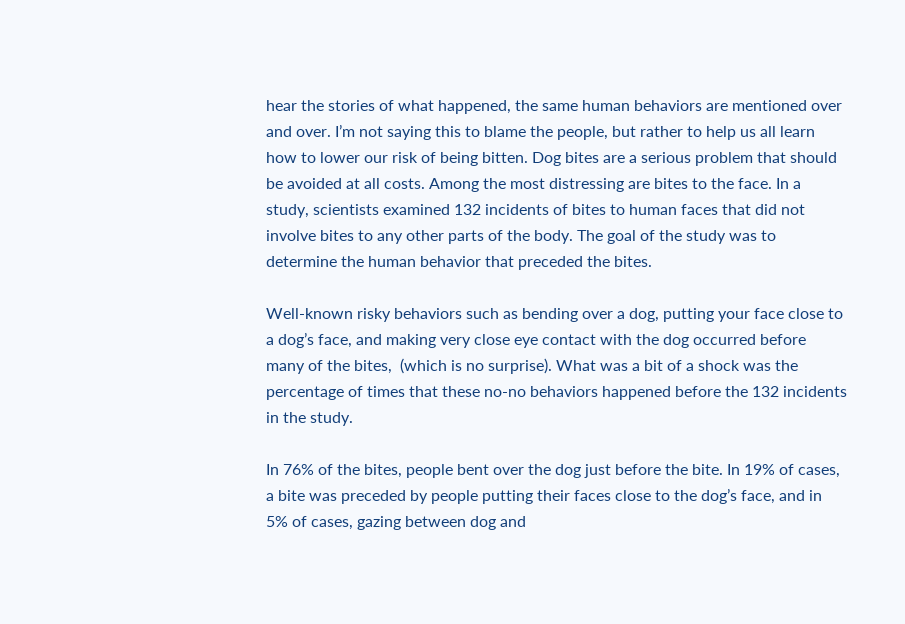hear the stories of what happened, the same human behaviors are mentioned over and over. I’m not saying this to blame the people, but rather to help us all learn how to lower our risk of being bitten. Dog bites are a serious problem that should be avoided at all costs. Among the most distressing are bites to the face. In a study, scientists examined 132 incidents of bites to human faces that did not involve bites to any other parts of the body. The goal of the study was to determine the human behavior that preceded the bites.

Well-known risky behaviors such as bending over a dog, putting your face close to a dog’s face, and making very close eye contact with the dog occurred before many of the bites,  (which is no surprise). What was a bit of a shock was the percentage of times that these no-no behaviors happened before the 132 incidents in the study.

In 76% of the bites, people bent over the dog just before the bite. In 19% of cases, a bite was preceded by people putting their faces close to the dog’s face, and in 5% of cases, gazing between dog and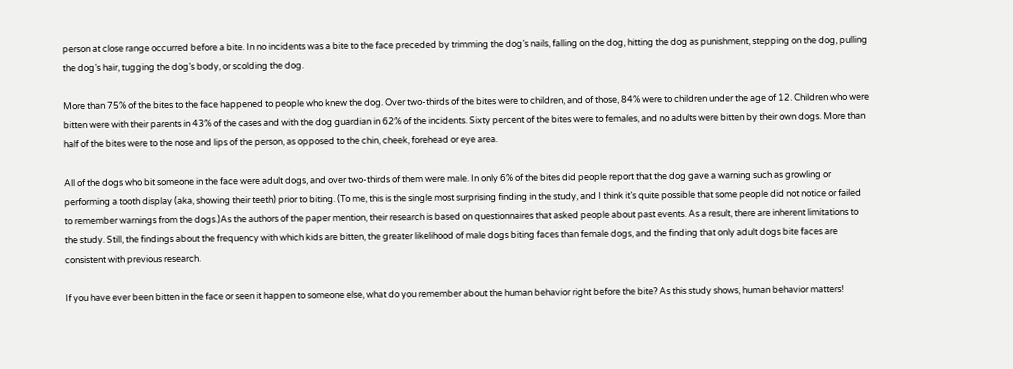person at close range occurred before a bite. In no incidents was a bite to the face preceded by trimming the dog’s nails, falling on the dog, hitting the dog as punishment, stepping on the dog, pulling the dog’s hair, tugging the dog’s body, or scolding the dog.

More than 75% of the bites to the face happened to people who knew the dog. Over two-thirds of the bites were to children, and of those, 84% were to children under the age of 12. Children who were bitten were with their parents in 43% of the cases and with the dog guardian in 62% of the incidents. Sixty percent of the bites were to females, and no adults were bitten by their own dogs. More than half of the bites were to the nose and lips of the person, as opposed to the chin, cheek, forehead or eye area.

All of the dogs who bit someone in the face were adult dogs, and over two-thirds of them were male. In only 6% of the bites did people report that the dog gave a warning such as growling or performing a tooth display (aka, showing their teeth) prior to biting. (To me, this is the single most surprising finding in the study, and I think it’s quite possible that some people did not notice or failed to remember warnings from the dogs.)As the authors of the paper mention, their research is based on questionnaires that asked people about past events. As a result, there are inherent limitations to the study. Still, the findings about the frequency with which kids are bitten, the greater likelihood of male dogs biting faces than female dogs, and the finding that only adult dogs bite faces are consistent with previous research.

If you have ever been bitten in the face or seen it happen to someone else, what do you remember about the human behavior right before the bite? As this study shows, human behavior matters!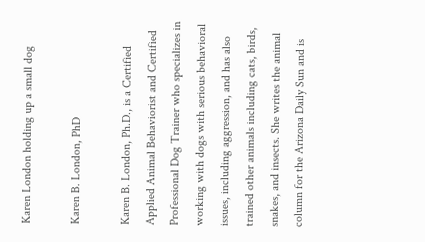Karen London holding up a small dog

Karen B. London, PhD

Karen B. London, Ph.D., is a Certified Applied Animal Behaviorist and Certified Professional Dog Trainer who specializes in working with dogs with serious behavioral issues, including aggression, and has also trained other animals including cats, birds, snakes, and insects. She writes the animal column for the Arizona Daily Sun and is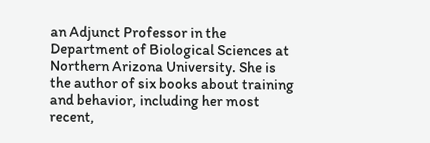an Adjunct Professor in the Department of Biological Sciences at Northern Arizona University. She is the author of six books about training and behavior, including her most recent,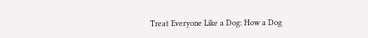Treat Everyone Like a Dog: How a Dog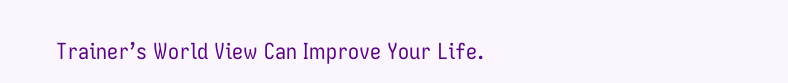Trainer’s World View Can Improve Your Life.